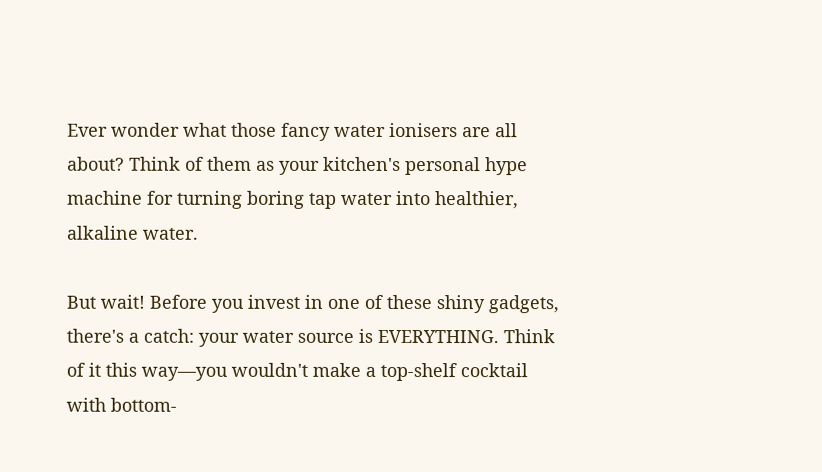Ever wonder what those fancy water ionisers are all about? Think of them as your kitchen's personal hype machine for turning boring tap water into healthier, alkaline water.

But wait! Before you invest in one of these shiny gadgets, there's a catch: your water source is EVERYTHING. Think of it this way—you wouldn't make a top-shelf cocktail with bottom-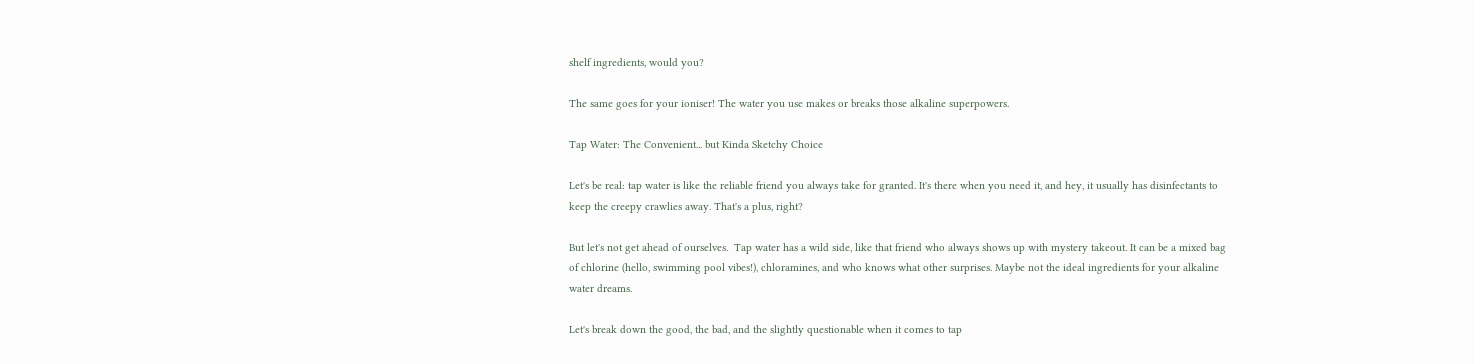shelf ingredients, would you?

The same goes for your ioniser! The water you use makes or breaks those alkaline superpowers.

Tap Water: The Convenient... but Kinda Sketchy Choice

Let's be real: tap water is like the reliable friend you always take for granted. It's there when you need it, and hey, it usually has disinfectants to keep the creepy crawlies away. That's a plus, right?

But let's not get ahead of ourselves.  Tap water has a wild side, like that friend who always shows up with mystery takeout. It can be a mixed bag of chlorine (hello, swimming pool vibes!), chloramines, and who knows what other surprises. Maybe not the ideal ingredients for your alkaline water dreams.

Let's break down the good, the bad, and the slightly questionable when it comes to tap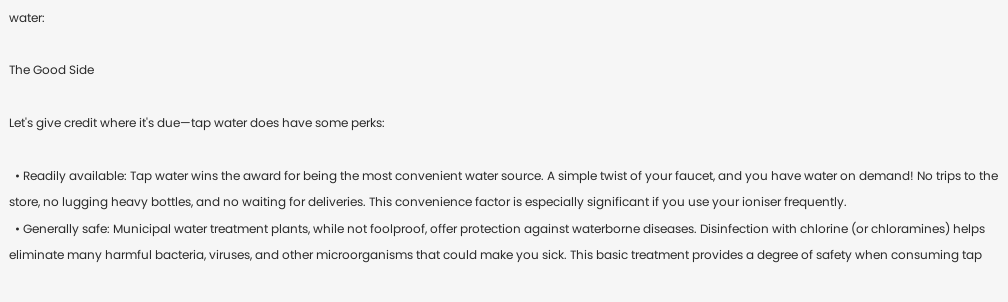water:

The Good Side

Let's give credit where it's due—tap water does have some perks:

  • Readily available: Tap water wins the award for being the most convenient water source. A simple twist of your faucet, and you have water on demand! No trips to the store, no lugging heavy bottles, and no waiting for deliveries. This convenience factor is especially significant if you use your ioniser frequently.
  • Generally safe: Municipal water treatment plants, while not foolproof, offer protection against waterborne diseases. Disinfection with chlorine (or chloramines) helps eliminate many harmful bacteria, viruses, and other microorganisms that could make you sick. This basic treatment provides a degree of safety when consuming tap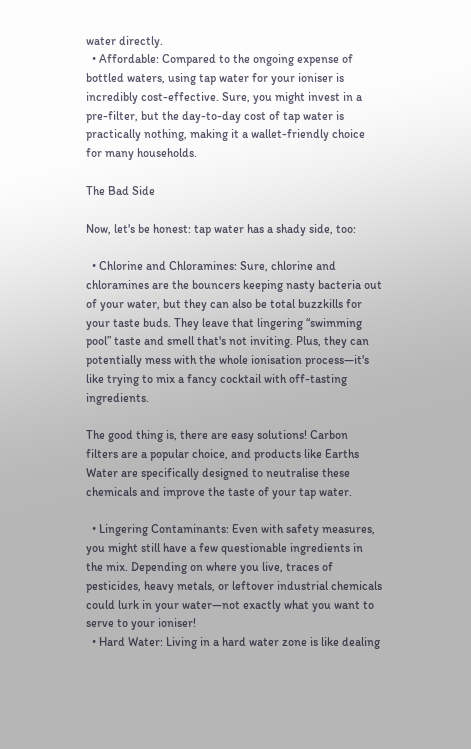water directly.
  • Affordable: Compared to the ongoing expense of bottled waters, using tap water for your ioniser is incredibly cost-effective. Sure, you might invest in a pre-filter, but the day-to-day cost of tap water is practically nothing, making it a wallet-friendly choice for many households.

The Bad Side

Now, let's be honest: tap water has a shady side, too:

  • Chlorine and Chloramines: Sure, chlorine and chloramines are the bouncers keeping nasty bacteria out of your water, but they can also be total buzzkills for your taste buds. They leave that lingering “swimming pool” taste and smell that's not inviting. Plus, they can potentially mess with the whole ionisation process—it's like trying to mix a fancy cocktail with off-tasting ingredients.

The good thing is, there are easy solutions! Carbon filters are a popular choice, and products like Earths Water are specifically designed to neutralise these chemicals and improve the taste of your tap water.

  • Lingering Contaminants: Even with safety measures, you might still have a few questionable ingredients in the mix. Depending on where you live, traces of pesticides, heavy metals, or leftover industrial chemicals could lurk in your water—not exactly what you want to serve to your ioniser!
  • Hard Water: Living in a hard water zone is like dealing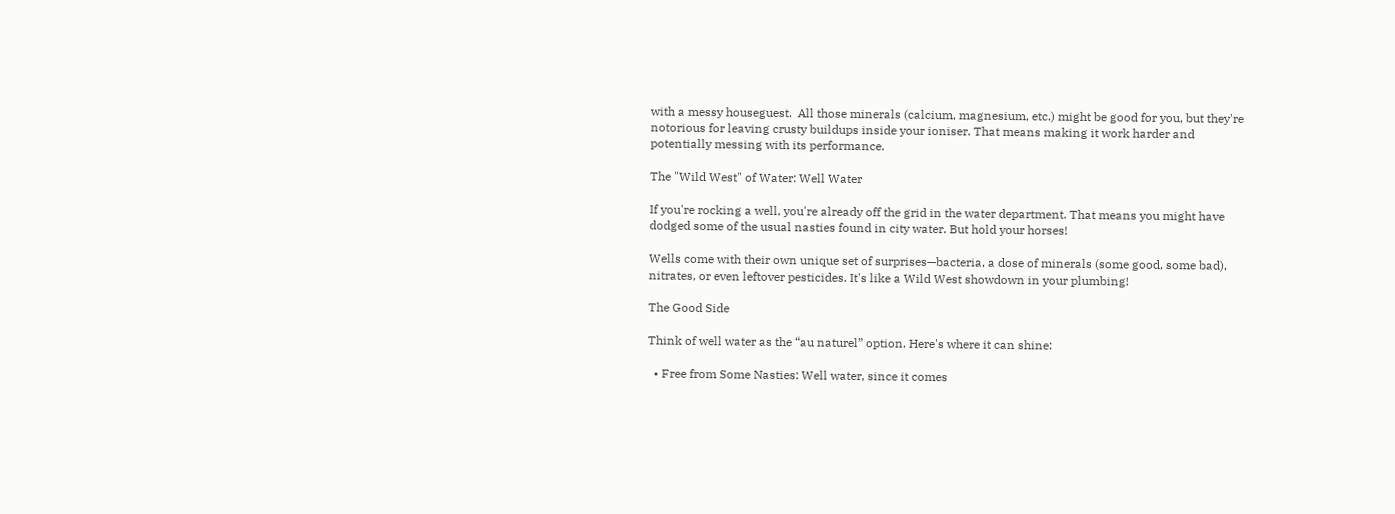with a messy houseguest.  All those minerals (calcium, magnesium, etc.) might be good for you, but they're notorious for leaving crusty buildups inside your ioniser. That means making it work harder and potentially messing with its performance.

The "Wild West" of Water: Well Water

If you're rocking a well, you're already off the grid in the water department. That means you might have dodged some of the usual nasties found in city water. But hold your horses!

Wells come with their own unique set of surprises—bacteria, a dose of minerals (some good, some bad), nitrates, or even leftover pesticides. It's like a Wild West showdown in your plumbing!

The Good Side

Think of well water as the “au naturel” option. Here's where it can shine:

  • Free from Some Nasties: Well water, since it comes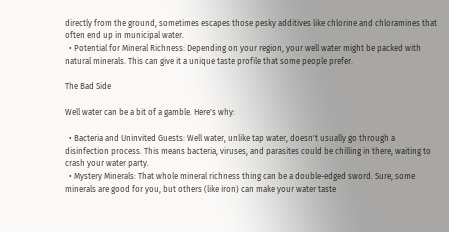directly from the ground, sometimes escapes those pesky additives like chlorine and chloramines that often end up in municipal water.
  • Potential for Mineral Richness: Depending on your region, your well water might be packed with natural minerals. This can give it a unique taste profile that some people prefer.

The Bad Side

Well water can be a bit of a gamble. Here's why:

  • Bacteria and Uninvited Guests: Well water, unlike tap water, doesn't usually go through a disinfection process. This means bacteria, viruses, and parasites could be chilling in there, waiting to crash your water party.
  • Mystery Minerals: That whole mineral richness thing can be a double-edged sword. Sure, some minerals are good for you, but others (like iron) can make your water taste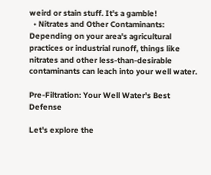weird or stain stuff. It's a gamble!
  • Nitrates and Other Contaminants: Depending on your area's agricultural practices or industrial runoff, things like nitrates and other less-than-desirable contaminants can leach into your well water.

Pre-Filtration: Your Well Water's Best Defense

Let's explore the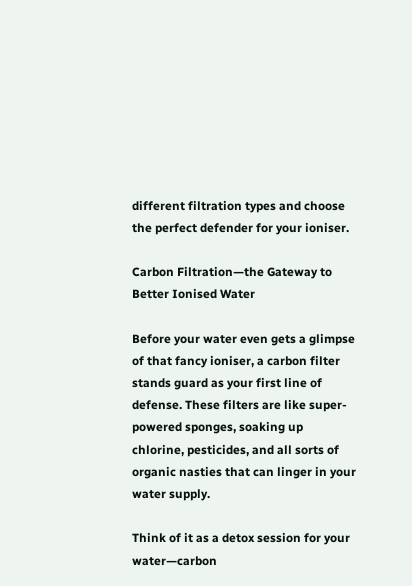different filtration types and choose the perfect defender for your ioniser.

Carbon Filtration—the Gateway to Better Ionised Water

Before your water even gets a glimpse of that fancy ioniser, a carbon filter stands guard as your first line of defense. These filters are like super-powered sponges, soaking up chlorine, pesticides, and all sorts of organic nasties that can linger in your water supply.

Think of it as a detox session for your water—carbon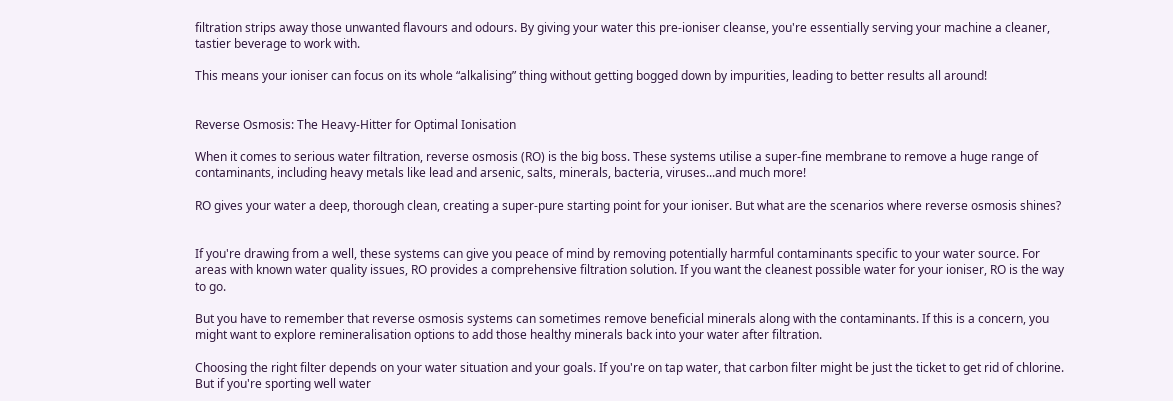filtration strips away those unwanted flavours and odours. By giving your water this pre-ioniser cleanse, you're essentially serving your machine a cleaner, tastier beverage to work with.

This means your ioniser can focus on its whole “alkalising” thing without getting bogged down by impurities, leading to better results all around!


Reverse Osmosis: The Heavy-Hitter for Optimal Ionisation

When it comes to serious water filtration, reverse osmosis (RO) is the big boss. These systems utilise a super-fine membrane to remove a huge range of contaminants, including heavy metals like lead and arsenic, salts, minerals, bacteria, viruses...and much more!

RO gives your water a deep, thorough clean, creating a super-pure starting point for your ioniser. But what are the scenarios where reverse osmosis shines?


If you're drawing from a well, these systems can give you peace of mind by removing potentially harmful contaminants specific to your water source. For areas with known water quality issues, RO provides a comprehensive filtration solution. If you want the cleanest possible water for your ioniser, RO is the way to go.

But you have to remember that reverse osmosis systems can sometimes remove beneficial minerals along with the contaminants. If this is a concern, you might want to explore remineralisation options to add those healthy minerals back into your water after filtration.

Choosing the right filter depends on your water situation and your goals. If you're on tap water, that carbon filter might be just the ticket to get rid of chlorine. But if you're sporting well water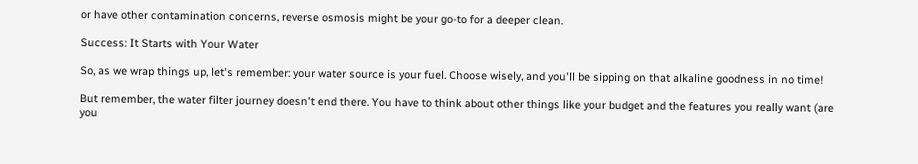or have other contamination concerns, reverse osmosis might be your go-to for a deeper clean.

Success: It Starts with Your Water

So, as we wrap things up, let's remember: your water source is your fuel. Choose wisely, and you'll be sipping on that alkaline goodness in no time!

But remember, the water filter journey doesn't end there. You have to think about other things like your budget and the features you really want (are you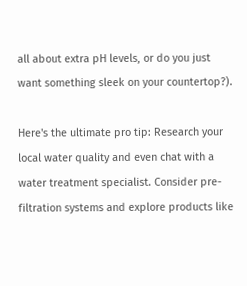all about extra pH levels, or do you just want something sleek on your countertop?).

Here's the ultimate pro tip: Research your local water quality and even chat with a water treatment specialist. Consider pre-filtration systems and explore products like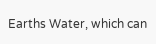Earths Water, which can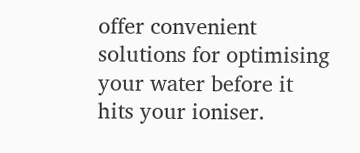offer convenient solutions for optimising your water before it hits your ioniser.